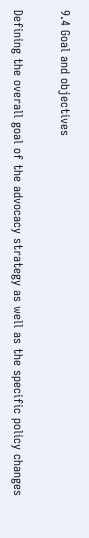9.4 Goal and objectives

Defining the overall goal of the advocacy strategy as well as the specific policy changes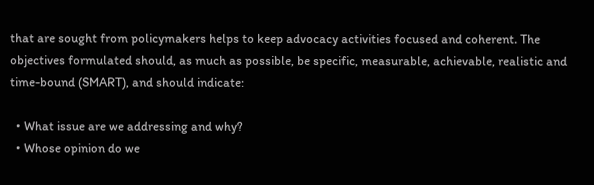that are sought from policymakers helps to keep advocacy activities focused and coherent. The objectives formulated should, as much as possible, be specific, measurable, achievable, realistic and time-bound (SMART), and should indicate:

  • What issue are we addressing and why?
  • Whose opinion do we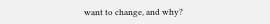want to change, and why?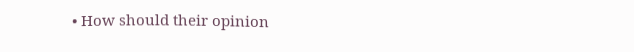• How should their opinion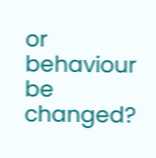or behaviour be changed?